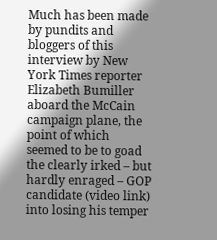Much has been made by pundits and bloggers of this interview by New York Times reporter Elizabeth Bumiller aboard the McCain campaign plane, the point of which seemed to be to goad the clearly irked – but hardly enraged – GOP candidate (video link) into losing his temper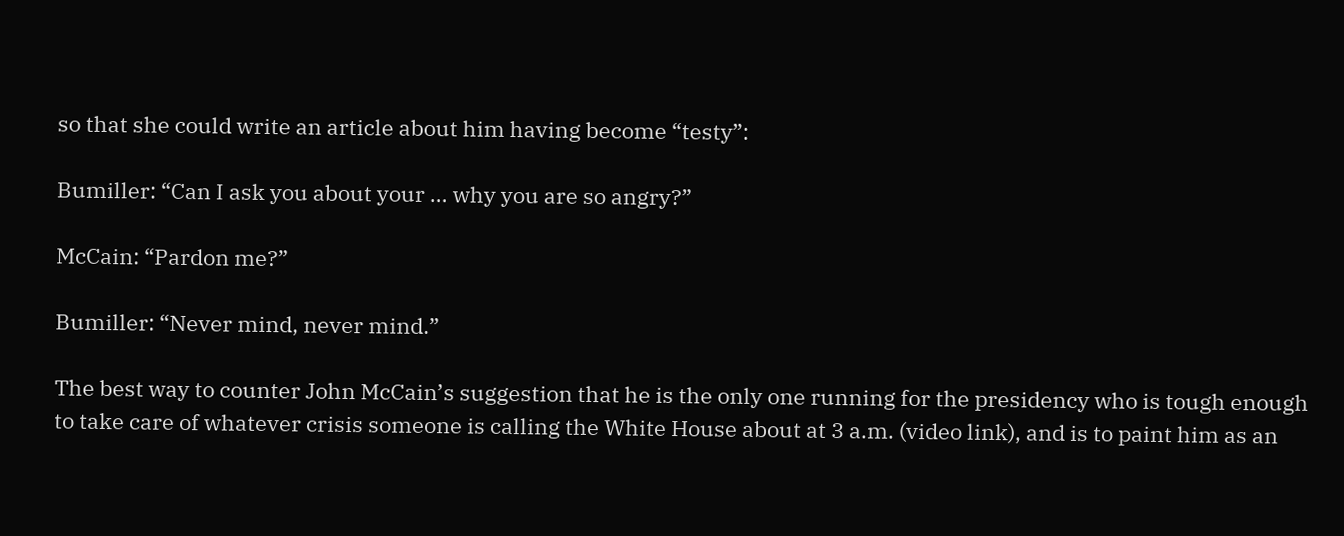so that she could write an article about him having become “testy”:

Bumiller: “Can I ask you about your … why you are so angry?”

McCain: “Pardon me?”

Bumiller: “Never mind, never mind.”

The best way to counter John McCain’s suggestion that he is the only one running for the presidency who is tough enough to take care of whatever crisis someone is calling the White House about at 3 a.m. (video link), and is to paint him as an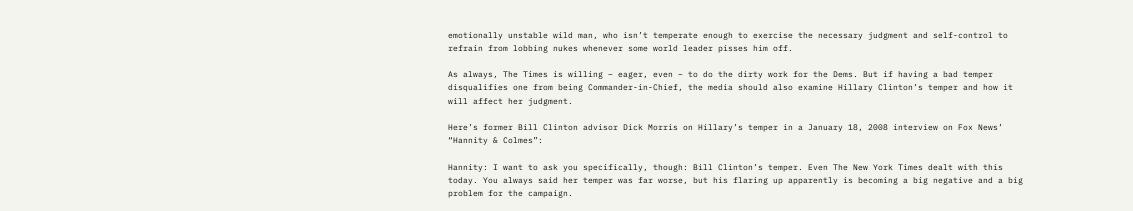emotionally unstable wild man, who isn’t temperate enough to exercise the necessary judgment and self-control to refrain from lobbing nukes whenever some world leader pisses him off.

As always, The Times is willing – eager, even – to do the dirty work for the Dems. But if having a bad temper disqualifies one from being Commander-in-Chief, the media should also examine Hillary Clinton’s temper and how it will affect her judgment.

Here’s former Bill Clinton advisor Dick Morris on Hillary’s temper in a January 18, 2008 interview on Fox News’ “Hannity & Colmes”:

Hannity: I want to ask you specifically, though: Bill Clinton’s temper. Even The New York Times dealt with this today. You always said her temper was far worse, but his flaring up apparently is becoming a big negative and a big problem for the campaign.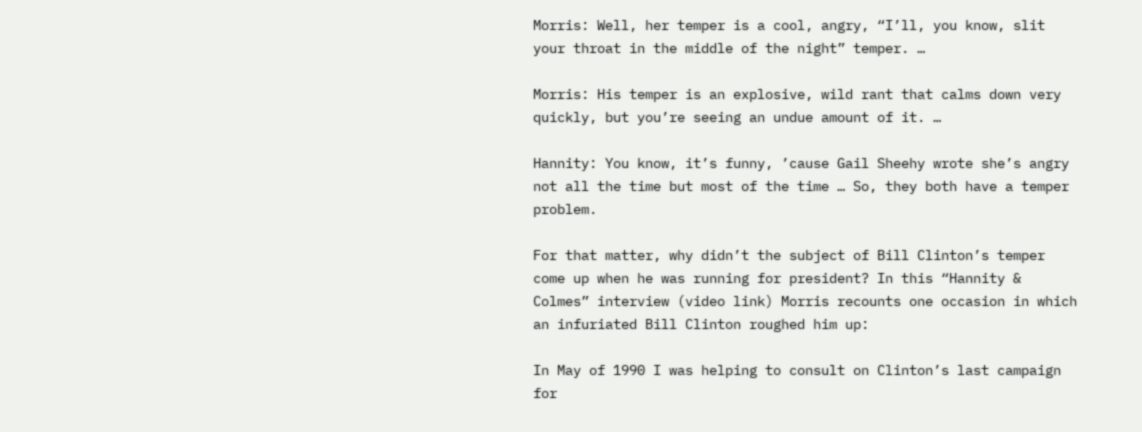Morris: Well, her temper is a cool, angry, “I’ll, you know, slit your throat in the middle of the night” temper. …

Morris: His temper is an explosive, wild rant that calms down very quickly, but you’re seeing an undue amount of it. …

Hannity: You know, it’s funny, ’cause Gail Sheehy wrote she’s angry not all the time but most of the time … So, they both have a temper problem.

For that matter, why didn’t the subject of Bill Clinton’s temper come up when he was running for president? In this “Hannity & Colmes” interview (video link) Morris recounts one occasion in which an infuriated Bill Clinton roughed him up:

In May of 1990 I was helping to consult on Clinton’s last campaign for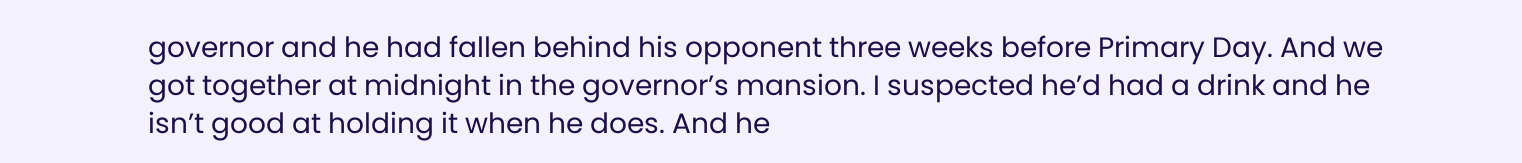governor and he had fallen behind his opponent three weeks before Primary Day. And we got together at midnight in the governor’s mansion. I suspected he’d had a drink and he isn’t good at holding it when he does. And he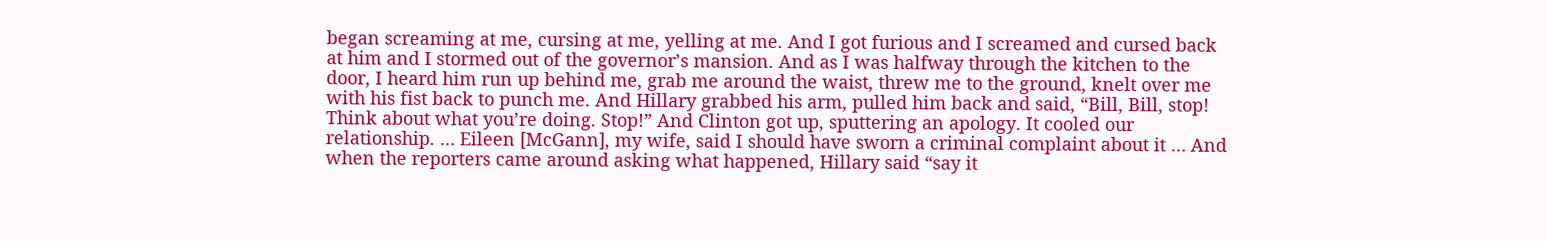began screaming at me, cursing at me, yelling at me. And I got furious and I screamed and cursed back at him and I stormed out of the governor’s mansion. And as I was halfway through the kitchen to the door, I heard him run up behind me, grab me around the waist, threw me to the ground, knelt over me with his fist back to punch me. And Hillary grabbed his arm, pulled him back and said, “Bill, Bill, stop! Think about what you’re doing. Stop!” And Clinton got up, sputtering an apology. It cooled our relationship. … Eileen [McGann], my wife, said I should have sworn a criminal complaint about it … And when the reporters came around asking what happened, Hillary said “say it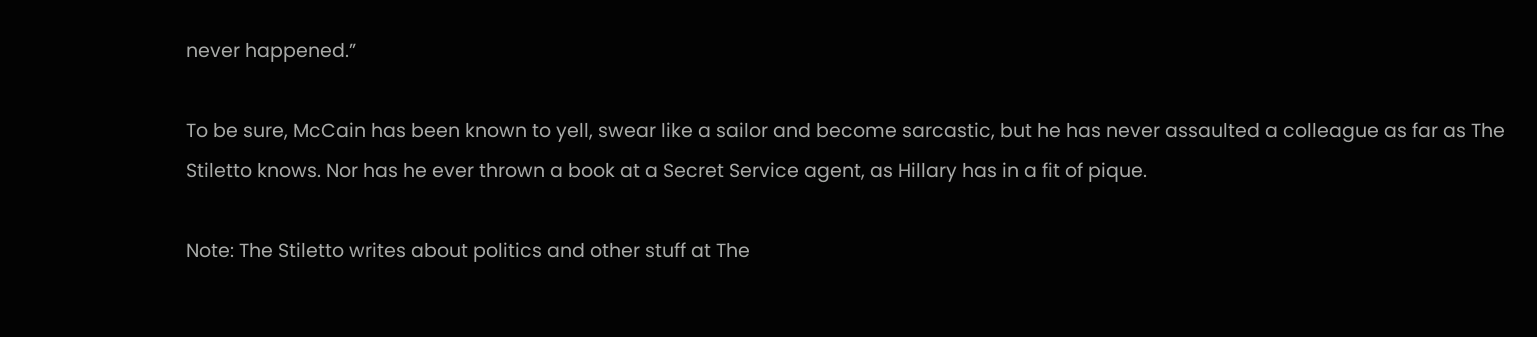never happened.”

To be sure, McCain has been known to yell, swear like a sailor and become sarcastic, but he has never assaulted a colleague as far as The Stiletto knows. Nor has he ever thrown a book at a Secret Service agent, as Hillary has in a fit of pique.

Note: The Stiletto writes about politics and other stuff at The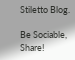Stiletto Blog.

Be Sociable, Share!